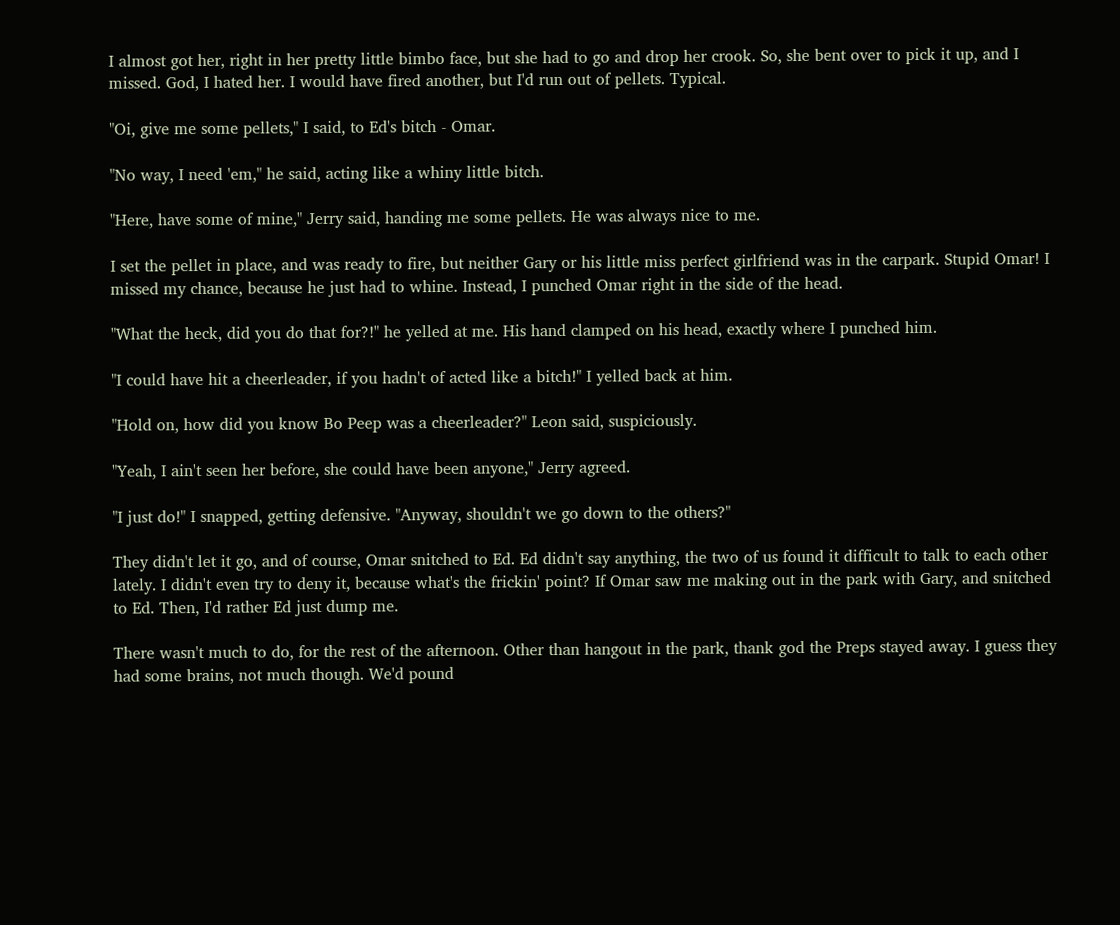I almost got her, right in her pretty little bimbo face, but she had to go and drop her crook. So, she bent over to pick it up, and I missed. God, I hated her. I would have fired another, but I'd run out of pellets. Typical.

"Oi, give me some pellets," I said, to Ed's bitch - Omar.

"No way, I need 'em," he said, acting like a whiny little bitch.

"Here, have some of mine," Jerry said, handing me some pellets. He was always nice to me.

I set the pellet in place, and was ready to fire, but neither Gary or his little miss perfect girlfriend was in the carpark. Stupid Omar! I missed my chance, because he just had to whine. Instead, I punched Omar right in the side of the head.

"What the heck, did you do that for?!" he yelled at me. His hand clamped on his head, exactly where I punched him.

"I could have hit a cheerleader, if you hadn't of acted like a bitch!" I yelled back at him.

"Hold on, how did you know Bo Peep was a cheerleader?" Leon said, suspiciously.

"Yeah, I ain't seen her before, she could have been anyone," Jerry agreed.

"I just do!" I snapped, getting defensive. "Anyway, shouldn't we go down to the others?"

They didn't let it go, and of course, Omar snitched to Ed. Ed didn't say anything, the two of us found it difficult to talk to each other lately. I didn't even try to deny it, because what's the frickin' point? If Omar saw me making out in the park with Gary, and snitched to Ed. Then, I'd rather Ed just dump me.

There wasn't much to do, for the rest of the afternoon. Other than hangout in the park, thank god the Preps stayed away. I guess they had some brains, not much though. We'd pound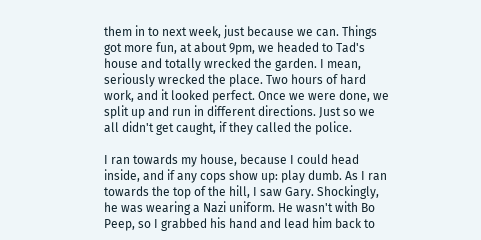them in to next week, just because we can. Things got more fun, at about 9pm, we headed to Tad's house and totally wrecked the garden. I mean, seriously wrecked the place. Two hours of hard work, and it looked perfect. Once we were done, we split up and run in different directions. Just so we all didn't get caught, if they called the police.

I ran towards my house, because I could head inside, and if any cops show up: play dumb. As I ran towards the top of the hill, I saw Gary. Shockingly, he was wearing a Nazi uniform. He wasn't with Bo Peep, so I grabbed his hand and lead him back to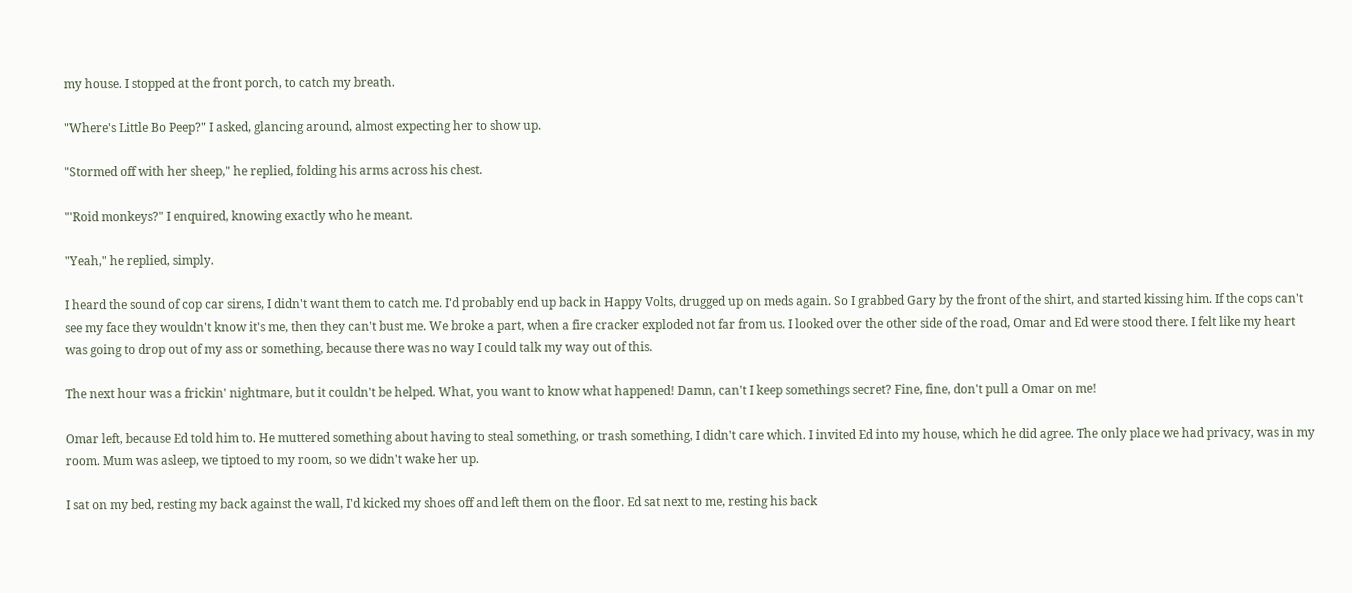my house. I stopped at the front porch, to catch my breath.

"Where's Little Bo Peep?" I asked, glancing around, almost expecting her to show up.

"Stormed off with her sheep," he replied, folding his arms across his chest.

"'Roid monkeys?" I enquired, knowing exactly who he meant.

"Yeah," he replied, simply.

I heard the sound of cop car sirens, I didn't want them to catch me. I'd probably end up back in Happy Volts, drugged up on meds again. So I grabbed Gary by the front of the shirt, and started kissing him. If the cops can't see my face they wouldn't know it's me, then they can't bust me. We broke a part, when a fire cracker exploded not far from us. I looked over the other side of the road, Omar and Ed were stood there. I felt like my heart was going to drop out of my ass or something, because there was no way I could talk my way out of this.

The next hour was a frickin' nightmare, but it couldn't be helped. What, you want to know what happened! Damn, can't I keep somethings secret? Fine, fine, don't pull a Omar on me!

Omar left, because Ed told him to. He muttered something about having to steal something, or trash something, I didn't care which. I invited Ed into my house, which he did agree. The only place we had privacy, was in my room. Mum was asleep, we tiptoed to my room, so we didn't wake her up.

I sat on my bed, resting my back against the wall, I'd kicked my shoes off and left them on the floor. Ed sat next to me, resting his back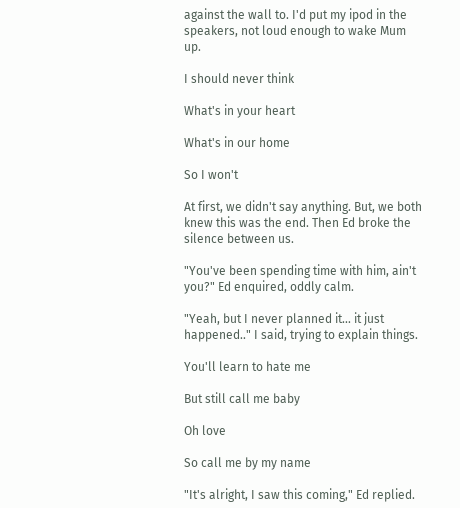against the wall to. I'd put my ipod in the speakers, not loud enough to wake Mum up.

I should never think

What's in your heart

What's in our home

So I won't

At first, we didn't say anything. But, we both knew this was the end. Then Ed broke the silence between us.

"You've been spending time with him, ain't you?" Ed enquired, oddly calm.

"Yeah, but I never planned it... it just happened.." I said, trying to explain things.

You'll learn to hate me

But still call me baby

Oh love

So call me by my name

"It's alright, I saw this coming," Ed replied.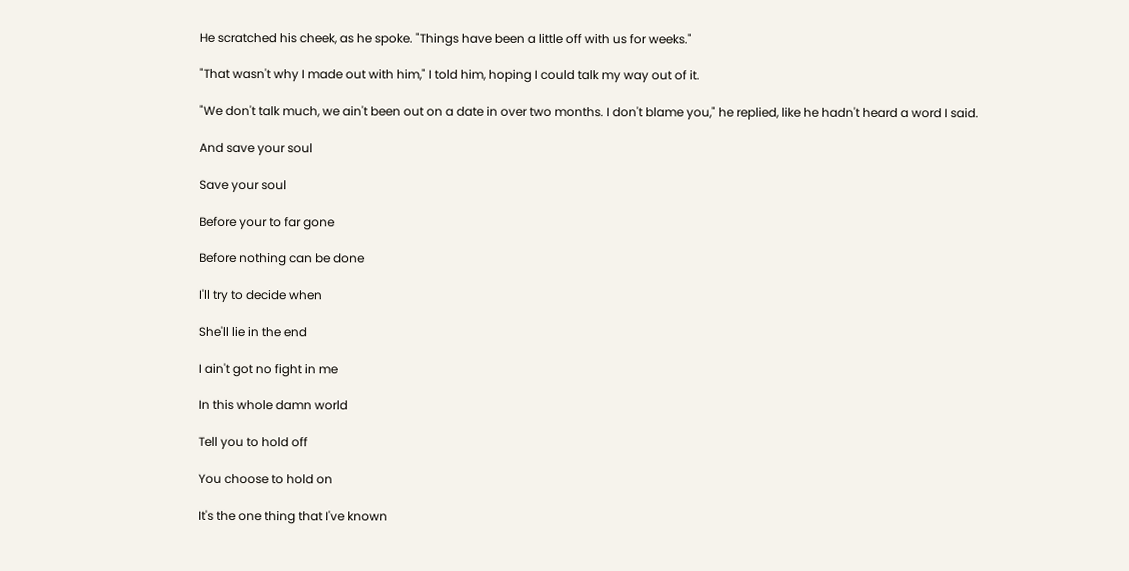He scratched his cheek, as he spoke. "Things have been a little off with us for weeks."

"That wasn't why I made out with him," I told him, hoping I could talk my way out of it.

"We don't talk much, we ain't been out on a date in over two months. I don't blame you," he replied, like he hadn't heard a word I said.

And save your soul

Save your soul

Before your to far gone

Before nothing can be done

I'll try to decide when

She'll lie in the end

I ain't got no fight in me

In this whole damn world

Tell you to hold off

You choose to hold on

It's the one thing that I've known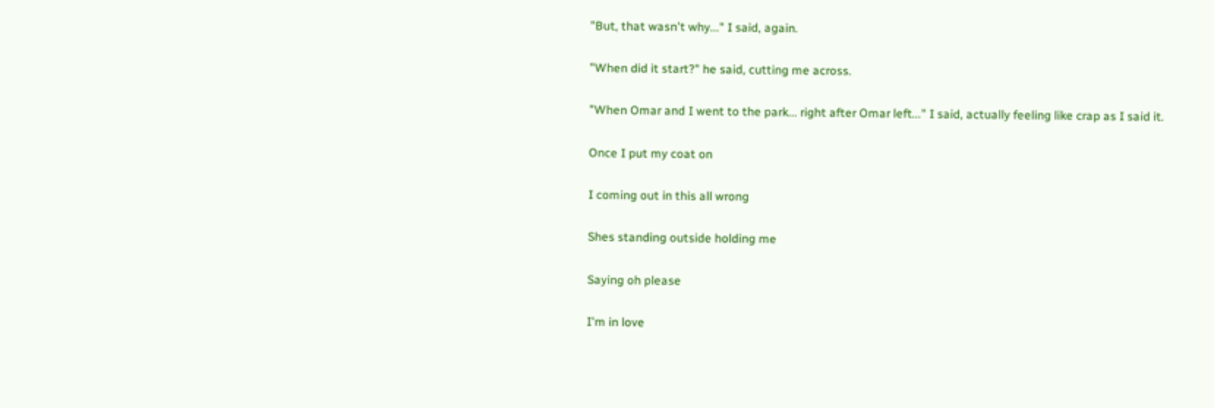"But, that wasn't why..." I said, again.

"When did it start?" he said, cutting me across.

"When Omar and I went to the park... right after Omar left..." I said, actually feeling like crap as I said it.

Once I put my coat on

I coming out in this all wrong

Shes standing outside holding me

Saying oh please

I'm in love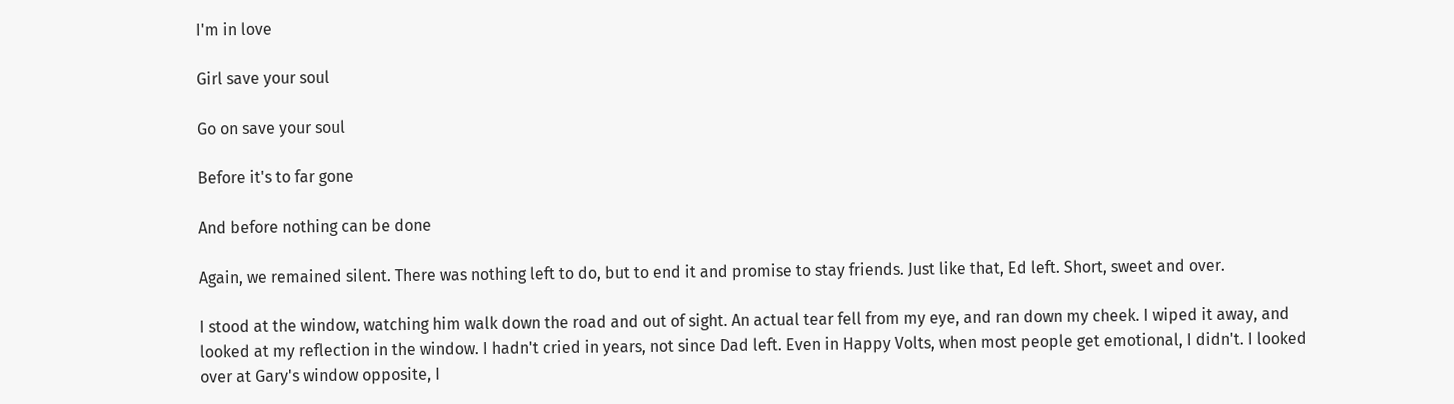I'm in love

Girl save your soul

Go on save your soul

Before it's to far gone

And before nothing can be done

Again, we remained silent. There was nothing left to do, but to end it and promise to stay friends. Just like that, Ed left. Short, sweet and over.

I stood at the window, watching him walk down the road and out of sight. An actual tear fell from my eye, and ran down my cheek. I wiped it away, and looked at my reflection in the window. I hadn't cried in years, not since Dad left. Even in Happy Volts, when most people get emotional, I didn't. I looked over at Gary's window opposite, I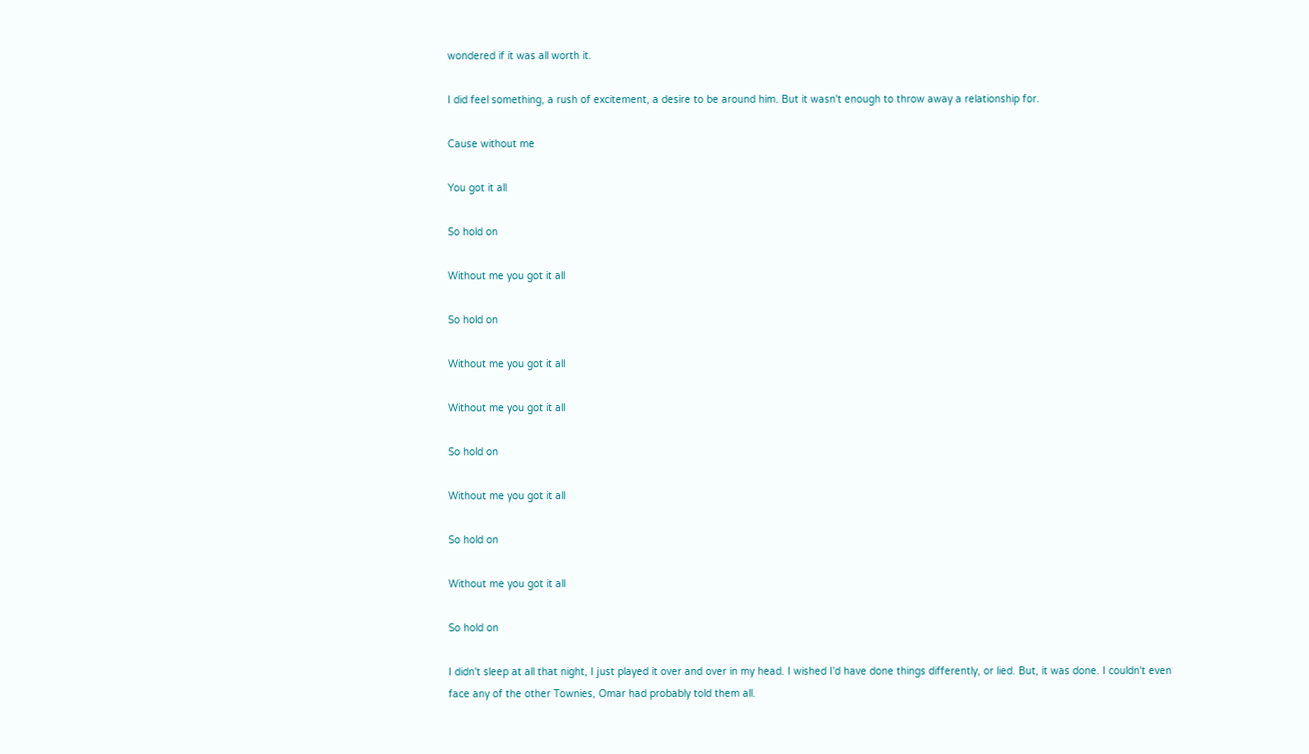wondered if it was all worth it.

I did feel something, a rush of excitement, a desire to be around him. But it wasn't enough to throw away a relationship for.

Cause without me

You got it all

So hold on

Without me you got it all

So hold on

Without me you got it all

Without me you got it all

So hold on

Without me you got it all

So hold on

Without me you got it all

So hold on

I didn't sleep at all that night, I just played it over and over in my head. I wished I'd have done things differently, or lied. But, it was done. I couldn't even face any of the other Townies, Omar had probably told them all.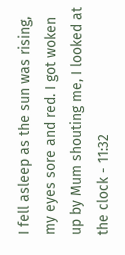I fell asleep as the sun was rising, my eyes sore and red. I got woken up by Mum shouting me, I looked at the clock - 11:32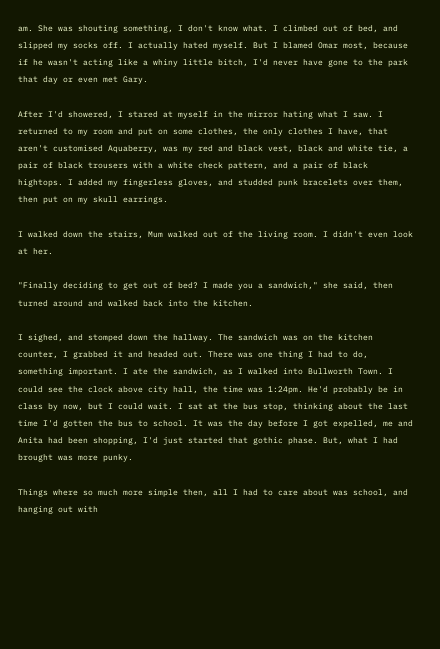am. She was shouting something, I don't know what. I climbed out of bed, and slipped my socks off. I actually hated myself. But I blamed Omar most, because if he wasn't acting like a whiny little bitch, I'd never have gone to the park that day or even met Gary.

After I'd showered, I stared at myself in the mirror hating what I saw. I returned to my room and put on some clothes, the only clothes I have, that aren't customised Aquaberry, was my red and black vest, black and white tie, a pair of black trousers with a white check pattern, and a pair of black hightops. I added my fingerless gloves, and studded punk bracelets over them, then put on my skull earrings.

I walked down the stairs, Mum walked out of the living room. I didn't even look at her.

"Finally deciding to get out of bed? I made you a sandwich," she said, then turned around and walked back into the kitchen.

I sighed, and stomped down the hallway. The sandwich was on the kitchen counter, I grabbed it and headed out. There was one thing I had to do, something important. I ate the sandwich, as I walked into Bullworth Town. I could see the clock above city hall, the time was 1:24pm. He'd probably be in class by now, but I could wait. I sat at the bus stop, thinking about the last time I'd gotten the bus to school. It was the day before I got expelled, me and Anita had been shopping, I'd just started that gothic phase. But, what I had brought was more punky.

Things where so much more simple then, all I had to care about was school, and hanging out with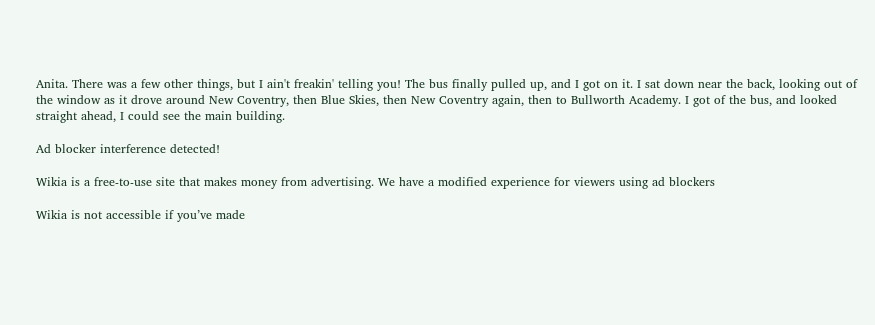Anita. There was a few other things, but I ain't freakin' telling you! The bus finally pulled up, and I got on it. I sat down near the back, looking out of the window as it drove around New Coventry, then Blue Skies, then New Coventry again, then to Bullworth Academy. I got of the bus, and looked straight ahead, I could see the main building.

Ad blocker interference detected!

Wikia is a free-to-use site that makes money from advertising. We have a modified experience for viewers using ad blockers

Wikia is not accessible if you’ve made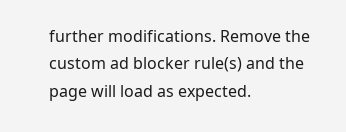further modifications. Remove the custom ad blocker rule(s) and the page will load as expected.